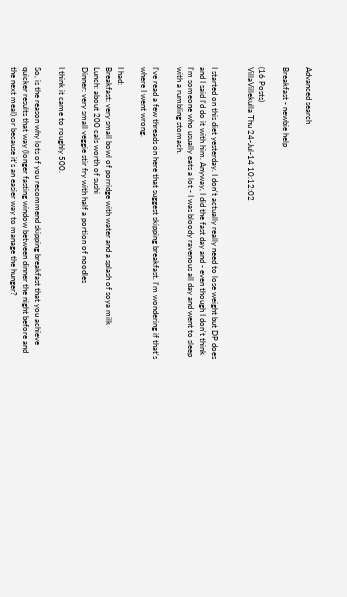Advanced search

Breakfast - newbie help

(16 Posts)
VillaVillekulla Thu 24-Jul-14 10:12:02


I started on this diet yesterday. I don't actually really need to lose weight but DP does and I said I'd do it with him. Anyway, I did the fast day and - even though I don't think I'm someone who usually eats a lot - I was bloody ravenous all day and went to sleep with a rumbling stomach.

I've read a few threads on here that suggest skipping breakfast. I'm wondering if that's where I went wrong.

I had:
Breakfast: very small bowl of porridge with water and a splash of soya milk
Lunch: about 200 cals worth of sushi
Dinner: very small veggie stir fry with half a portion of noodles

I think it came to roughly 500.

So, is the reason why lots of you recommend skipping breakfast that you achieve quicker results that way (longer fasting window between dinner the night before and the next meal) or because it's an easier way to manage the hunger?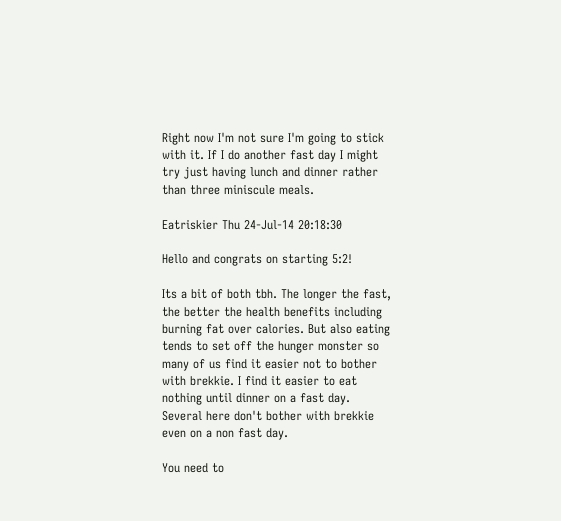Right now I'm not sure I'm going to stick with it. If I do another fast day I might try just having lunch and dinner rather than three miniscule meals.

Eatriskier Thu 24-Jul-14 20:18:30

Hello and congrats on starting 5:2!

Its a bit of both tbh. The longer the fast, the better the health benefits including burning fat over calories. But also eating tends to set off the hunger monster so many of us find it easier not to bother with brekkie. I find it easier to eat nothing until dinner on a fast day. Several here don't bother with brekkie even on a non fast day.

You need to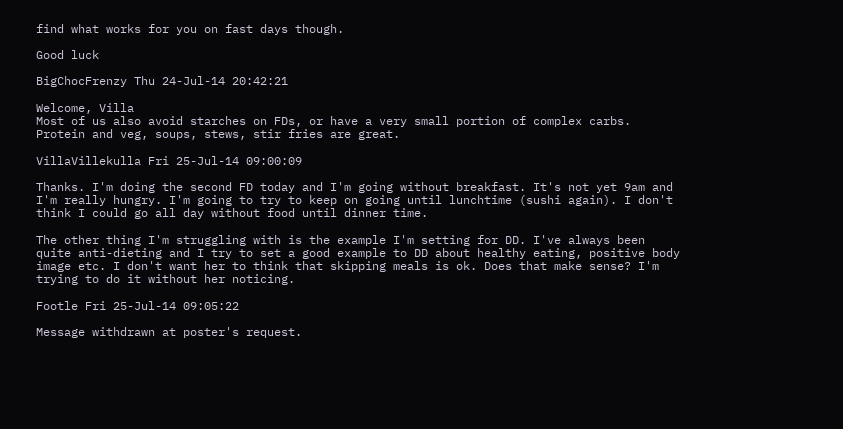find what works for you on fast days though.

Good luck

BigChocFrenzy Thu 24-Jul-14 20:42:21

Welcome, Villa
Most of us also avoid starches on FDs, or have a very small portion of complex carbs.
Protein and veg, soups, stews, stir fries are great.

VillaVillekulla Fri 25-Jul-14 09:00:09

Thanks. I'm doing the second FD today and I'm going without breakfast. It's not yet 9am and I'm really hungry. I'm going to try to keep on going until lunchtime (sushi again). I don't think I could go all day without food until dinner time.

The other thing I'm struggling with is the example I'm setting for DD. I've always been quite anti-dieting and I try to set a good example to DD about healthy eating, positive body image etc. I don't want her to think that skipping meals is ok. Does that make sense? I'm trying to do it without her noticing.

Footle Fri 25-Jul-14 09:05:22

Message withdrawn at poster's request.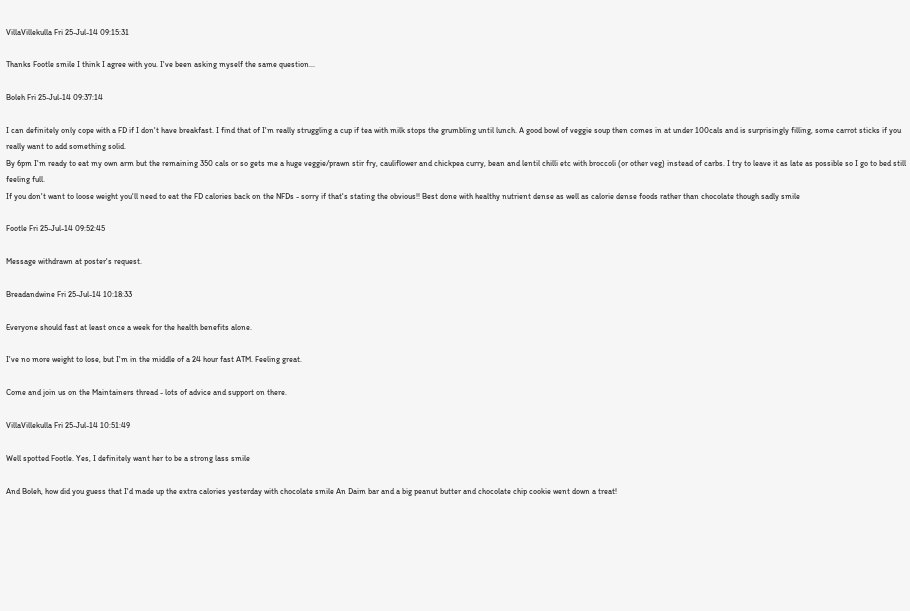VillaVillekulla Fri 25-Jul-14 09:15:31

Thanks Footle smile I think I agree with you. I've been asking myself the same question...

Boleh Fri 25-Jul-14 09:37:14

I can definitely only cope with a FD if I don't have breakfast. I find that of I'm really struggling a cup if tea with milk stops the grumbling until lunch. A good bowl of veggie soup then comes in at under 100cals and is surprisingly filling, some carrot sticks if you really want to add something solid.
By 6pm I'm ready to eat my own arm but the remaining 350 cals or so gets me a huge veggie/prawn stir fry, cauliflower and chickpea curry, bean and lentil chilli etc with broccoli (or other veg) instead of carbs. I try to leave it as late as possible so I go to bed still feeling full.
If you don't want to loose weight you'll need to eat the FD calories back on the NFDs - sorry if that's stating the obvious!! Best done with healthy nutrient dense as well as calorie dense foods rather than chocolate though sadly smile

Footle Fri 25-Jul-14 09:52:45

Message withdrawn at poster's request.

Breadandwine Fri 25-Jul-14 10:18:33

Everyone should fast at least once a week for the health benefits alone.

I've no more weight to lose, but I'm in the middle of a 24 hour fast ATM. Feeling great.

Come and join us on the Maintainers thread - lots of advice and support on there.

VillaVillekulla Fri 25-Jul-14 10:51:49

Well spotted Footle. Yes, I definitely want her to be a strong lass smile

And Boleh, how did you guess that I'd made up the extra calories yesterday with chocolate smile An Daim bar and a big peanut butter and chocolate chip cookie went down a treat!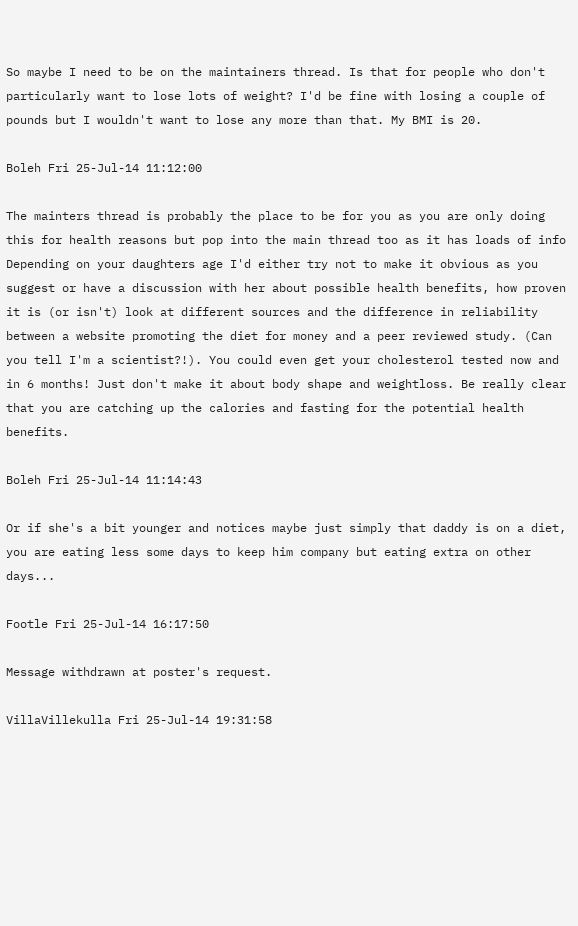So maybe I need to be on the maintainers thread. Is that for people who don't particularly want to lose lots of weight? I'd be fine with losing a couple of pounds but I wouldn't want to lose any more than that. My BMI is 20.

Boleh Fri 25-Jul-14 11:12:00

The mainters thread is probably the place to be for you as you are only doing this for health reasons but pop into the main thread too as it has loads of info
Depending on your daughters age I'd either try not to make it obvious as you suggest or have a discussion with her about possible health benefits, how proven it is (or isn't) look at different sources and the difference in reliability between a website promoting the diet for money and a peer reviewed study. (Can you tell I'm a scientist?!). You could even get your cholesterol tested now and in 6 months! Just don't make it about body shape and weightloss. Be really clear that you are catching up the calories and fasting for the potential health benefits.

Boleh Fri 25-Jul-14 11:14:43

Or if she's a bit younger and notices maybe just simply that daddy is on a diet, you are eating less some days to keep him company but eating extra on other days...

Footle Fri 25-Jul-14 16:17:50

Message withdrawn at poster's request.

VillaVillekulla Fri 25-Jul-14 19:31:58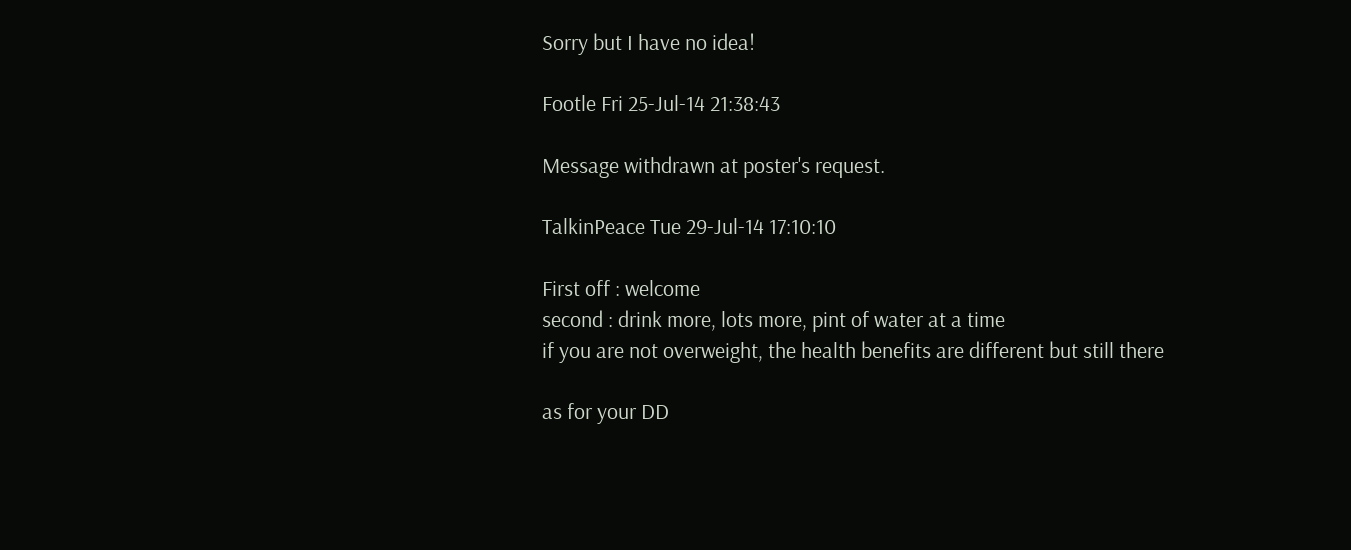Sorry but I have no idea!

Footle Fri 25-Jul-14 21:38:43

Message withdrawn at poster's request.

TalkinPeace Tue 29-Jul-14 17:10:10

First off : welcome
second : drink more, lots more, pint of water at a time
if you are not overweight, the health benefits are different but still there

as for your DD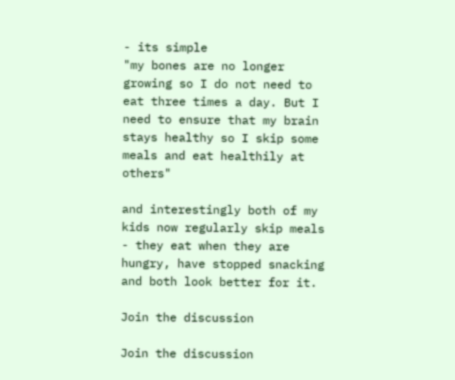- its simple
"my bones are no longer growing so I do not need to eat three times a day. But I need to ensure that my brain stays healthy so I skip some meals and eat healthily at others"

and interestingly both of my kids now regularly skip meals - they eat when they are hungry, have stopped snacking and both look better for it.

Join the discussion

Join the discussion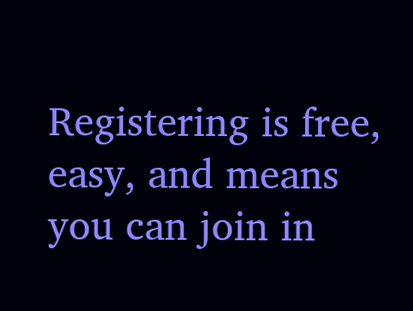Registering is free, easy, and means you can join in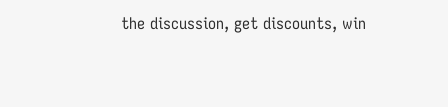the discussion, get discounts, win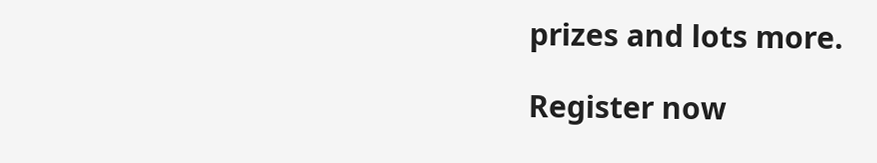prizes and lots more.

Register now